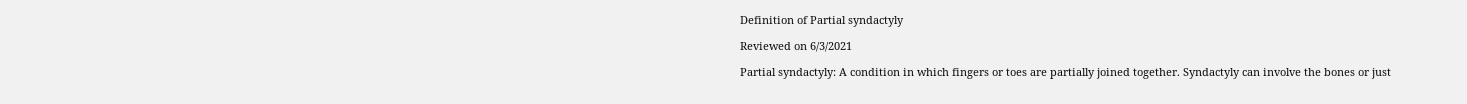Definition of Partial syndactyly

Reviewed on 6/3/2021

Partial syndactyly: A condition in which fingers or toes are partially joined together. Syndactyly can involve the bones or just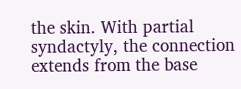the skin. With partial syndactyly, the connection extends from the base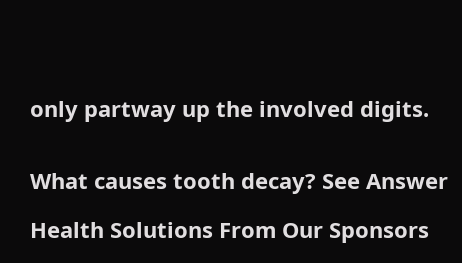only partway up the involved digits.


What causes tooth decay? See Answer

Health Solutions From Our Sponsors